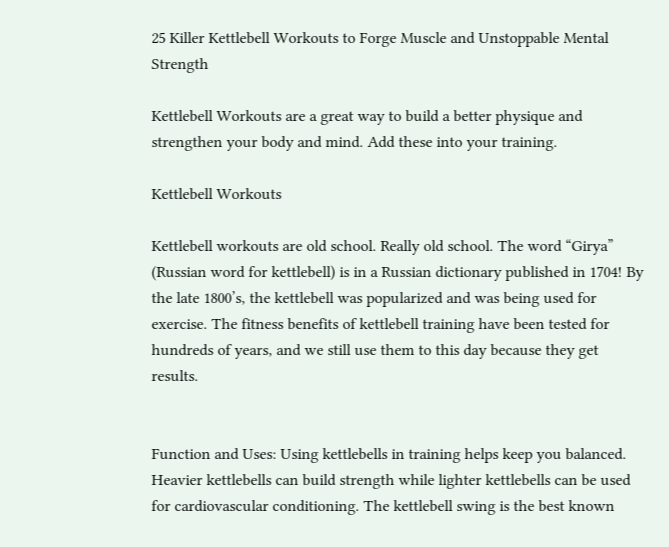25 Killer Kettlebell Workouts to Forge Muscle and Unstoppable Mental Strength

Kettlebell Workouts are a great way to build a better physique and strengthen your body and mind. Add these into your training.

Kettlebell Workouts

Kettlebell workouts are old school. Really old school. The word “Girya” (Russian word for kettlebell) is in a Russian dictionary published in 1704! By the late 1800’s, the kettlebell was popularized and was being used for exercise. The fitness benefits of kettlebell training have been tested for hundreds of years, and we still use them to this day because they get results.


Function and Uses: Using kettlebells in training helps keep you balanced. Heavier kettlebells can build strength while lighter kettlebells can be used for cardiovascular conditioning. The kettlebell swing is the best known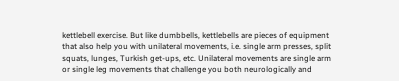kettlebell exercise. But like dumbbells, kettlebells are pieces of equipment that also help you with unilateral movements, i.e. single arm presses, split squats, lunges, Turkish get-ups, etc. Unilateral movements are single arm or single leg movements that challenge you both neurologically and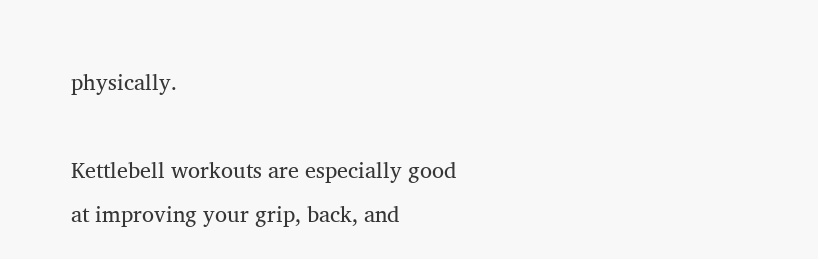physically.

Kettlebell workouts are especially good at improving your grip, back, and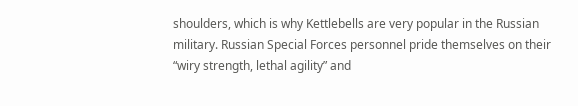shoulders, which is why Kettlebells are very popular in the Russian military. Russian Special Forces personnel pride themselves on their “wiry strength, lethal agility” and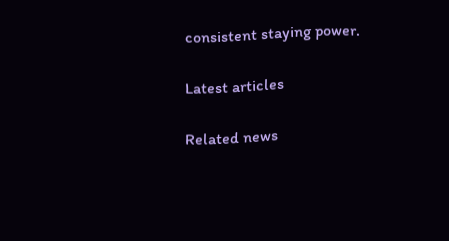consistent staying power.

Latest articles

Related news